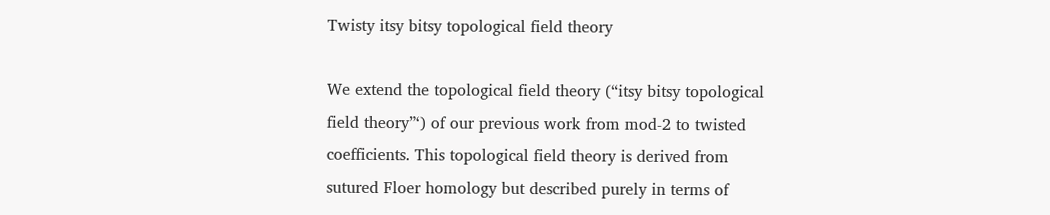Twisty itsy bitsy topological field theory

We extend the topological field theory (“itsy bitsy topological field theory”‘) of our previous work from mod-2 to twisted coefficients. This topological field theory is derived from sutured Floer homology but described purely in terms of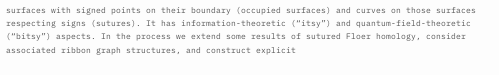surfaces with signed points on their boundary (occupied surfaces) and curves on those surfaces respecting signs (sutures). It has information-theoretic (“itsy”) and quantum-field-theoretic (“bitsy”) aspects. In the process we extend some results of sutured Floer homology, consider associated ribbon graph structures, and construct explicit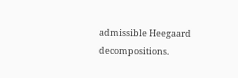admissible Heegaard decompositions.